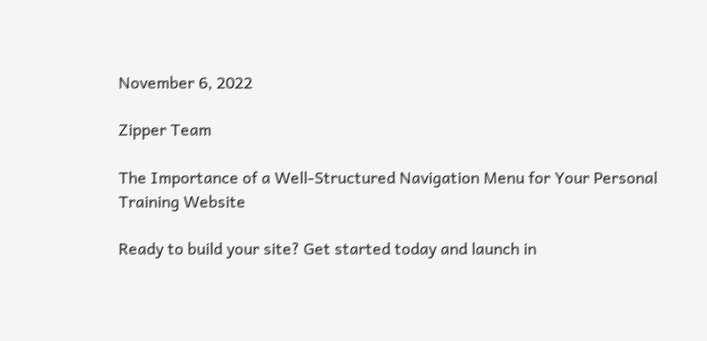November 6, 2022

Zipper Team

The Importance of a Well-Structured Navigation Menu for Your Personal Training Website

Ready to build your site? Get started today and launch in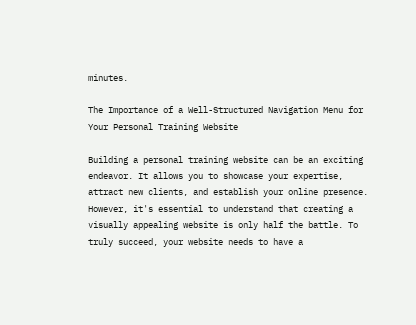minutes.

The Importance of a Well-Structured Navigation Menu for Your Personal Training Website

Building a personal training website can be an exciting endeavor. It allows you to showcase your expertise, attract new clients, and establish your online presence. However, it's essential to understand that creating a visually appealing website is only half the battle. To truly succeed, your website needs to have a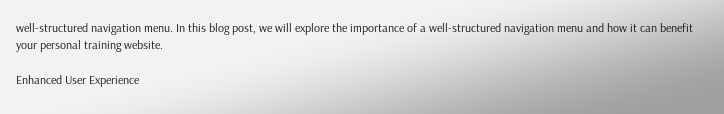well-structured navigation menu. In this blog post, we will explore the importance of a well-structured navigation menu and how it can benefit your personal training website.

Enhanced User Experience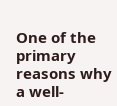One of the primary reasons why a well-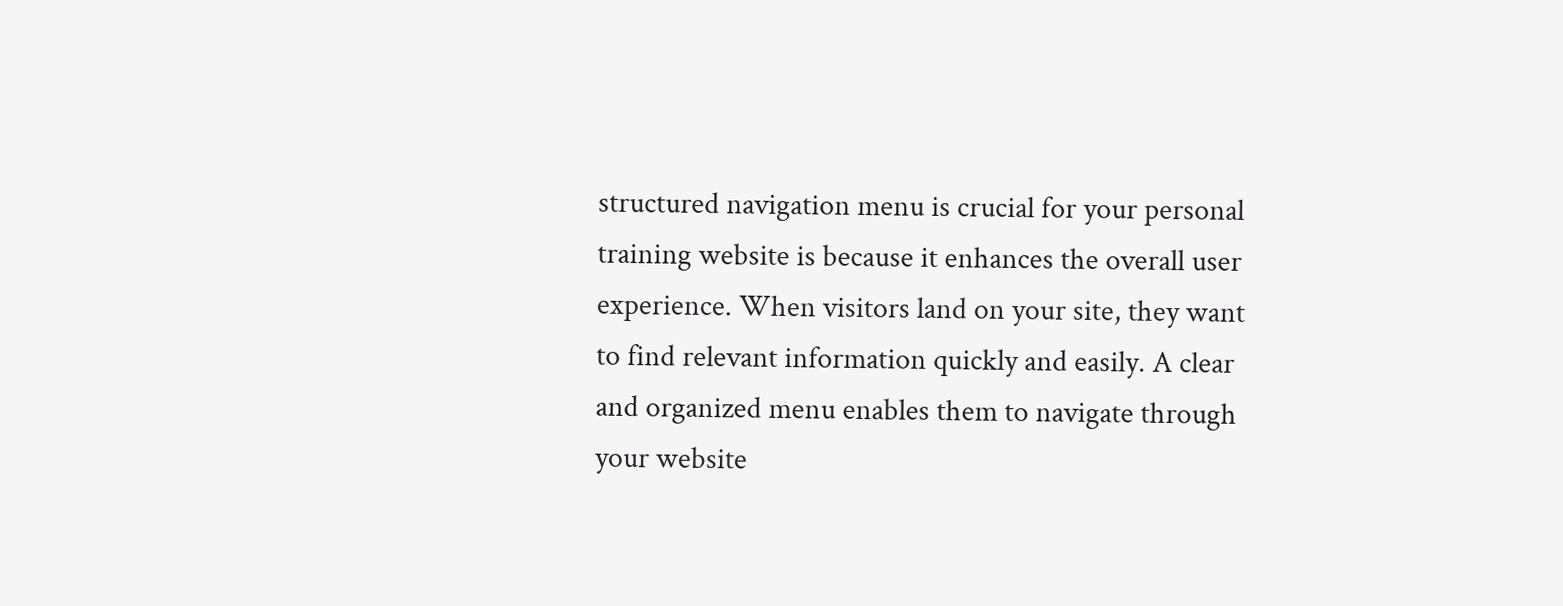structured navigation menu is crucial for your personal training website is because it enhances the overall user experience. When visitors land on your site, they want to find relevant information quickly and easily. A clear and organized menu enables them to navigate through your website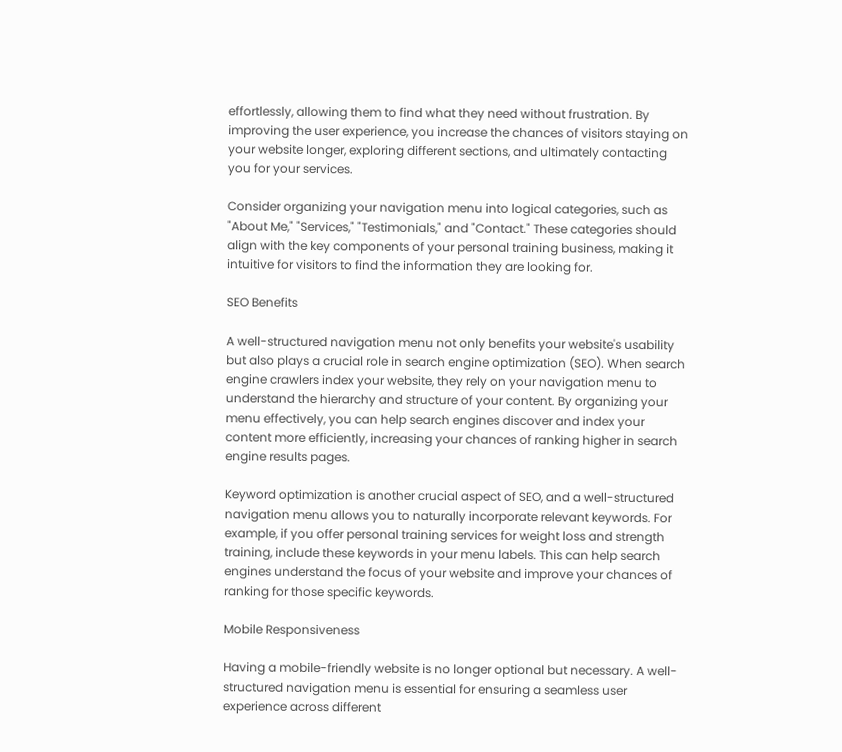effortlessly, allowing them to find what they need without frustration. By improving the user experience, you increase the chances of visitors staying on your website longer, exploring different sections, and ultimately contacting you for your services.

Consider organizing your navigation menu into logical categories, such as "About Me," "Services," "Testimonials," and "Contact." These categories should align with the key components of your personal training business, making it intuitive for visitors to find the information they are looking for.

SEO Benefits

A well-structured navigation menu not only benefits your website's usability but also plays a crucial role in search engine optimization (SEO). When search engine crawlers index your website, they rely on your navigation menu to understand the hierarchy and structure of your content. By organizing your menu effectively, you can help search engines discover and index your content more efficiently, increasing your chances of ranking higher in search engine results pages.

Keyword optimization is another crucial aspect of SEO, and a well-structured navigation menu allows you to naturally incorporate relevant keywords. For example, if you offer personal training services for weight loss and strength training, include these keywords in your menu labels. This can help search engines understand the focus of your website and improve your chances of ranking for those specific keywords.

Mobile Responsiveness

Having a mobile-friendly website is no longer optional but necessary. A well-structured navigation menu is essential for ensuring a seamless user experience across different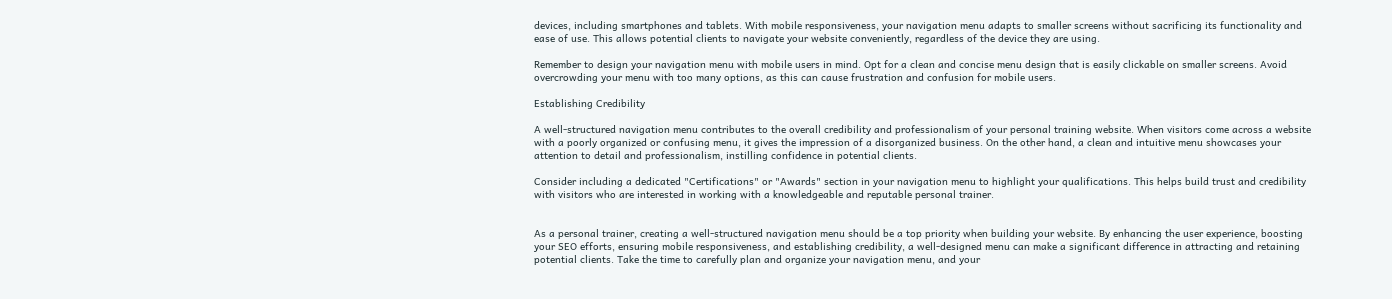devices, including smartphones and tablets. With mobile responsiveness, your navigation menu adapts to smaller screens without sacrificing its functionality and ease of use. This allows potential clients to navigate your website conveniently, regardless of the device they are using.

Remember to design your navigation menu with mobile users in mind. Opt for a clean and concise menu design that is easily clickable on smaller screens. Avoid overcrowding your menu with too many options, as this can cause frustration and confusion for mobile users.

Establishing Credibility

A well-structured navigation menu contributes to the overall credibility and professionalism of your personal training website. When visitors come across a website with a poorly organized or confusing menu, it gives the impression of a disorganized business. On the other hand, a clean and intuitive menu showcases your attention to detail and professionalism, instilling confidence in potential clients.

Consider including a dedicated "Certifications" or "Awards" section in your navigation menu to highlight your qualifications. This helps build trust and credibility with visitors who are interested in working with a knowledgeable and reputable personal trainer.


As a personal trainer, creating a well-structured navigation menu should be a top priority when building your website. By enhancing the user experience, boosting your SEO efforts, ensuring mobile responsiveness, and establishing credibility, a well-designed menu can make a significant difference in attracting and retaining potential clients. Take the time to carefully plan and organize your navigation menu, and your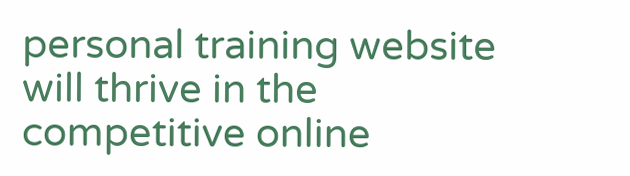personal training website will thrive in the competitive online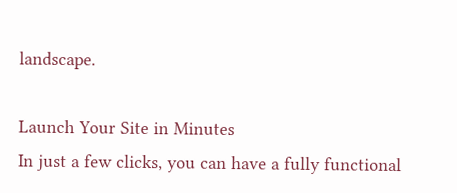landscape.

Launch Your Site in Minutes
In just a few clicks, you can have a fully functional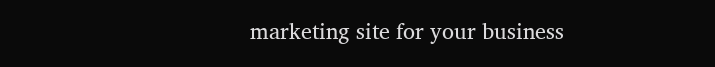marketing site for your business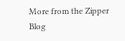More from the Zipper Blog